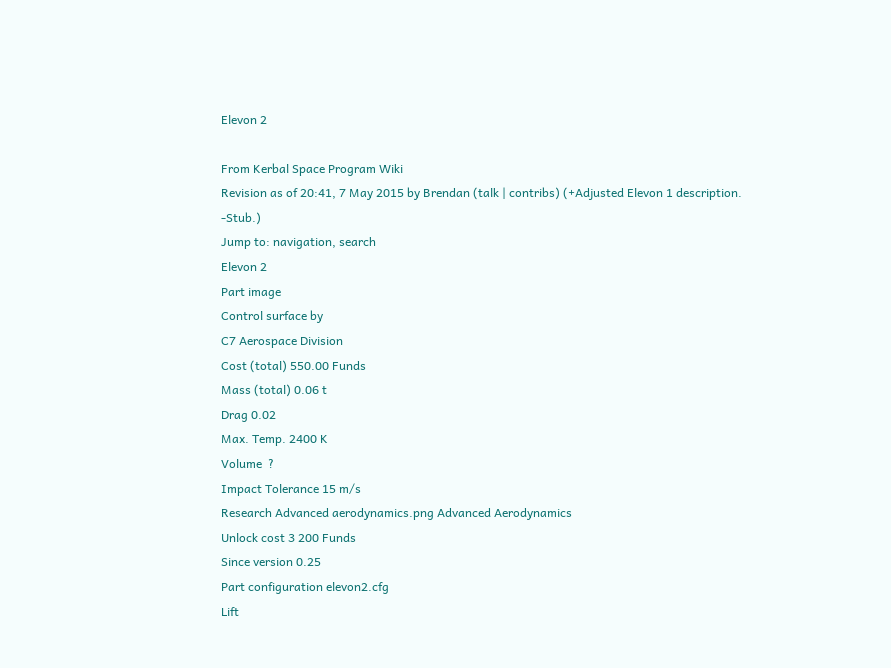Elevon 2

From Kerbal Space Program Wiki
Revision as of 20:41, 7 May 2015 by Brendan (talk | contribs) (+Adjusted Elevon 1 description. -Stub.)
Jump to: navigation, search
Elevon 2
Part image
Control surface by
C7 Aerospace Division
Cost (total) 550.00 Funds
Mass (total) 0.06 t
Drag 0.02
Max. Temp. 2400 K
Volume  ?
Impact Tolerance 15 m/s
Research Advanced aerodynamics.png Advanced Aerodynamics
Unlock cost 3 200 Funds
Since version 0.25
Part configuration elevon2.cfg
Lift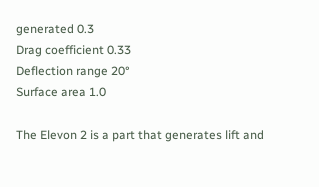generated 0.3
Drag coefficient 0.33
Deflection range 20°
Surface area 1.0

The Elevon 2 is a part that generates lift and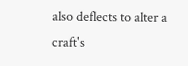also deflects to alter a craft's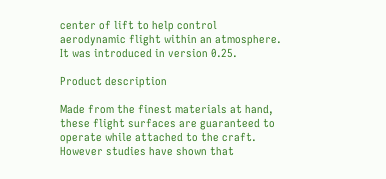center of lift to help control aerodynamic flight within an atmosphere. It was introduced in version 0.25.

Product description

Made from the finest materials at hand, these flight surfaces are guaranteed to operate while attached to the craft. However studies have shown that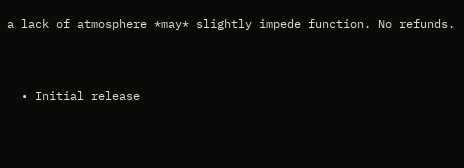a lack of atmosphere *may* slightly impede function. No refunds.



  • Initial release